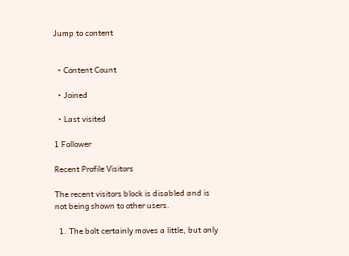Jump to content


  • Content Count

  • Joined

  • Last visited

1 Follower

Recent Profile Visitors

The recent visitors block is disabled and is not being shown to other users.

  1. The bolt certainly moves a little, but only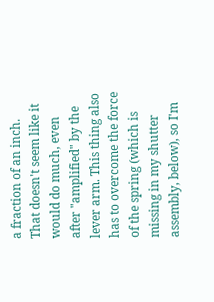a fraction of an inch. That doesn't seem like it would do much, even after "amplified" by the lever arm. This thing also has to overcome the force of the spring (which is missing in my shutter assembly, below), so I'm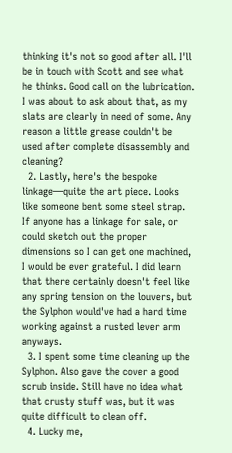thinking it's not so good after all. I'll be in touch with Scott and see what he thinks. Good call on the lubrication. I was about to ask about that, as my slats are clearly in need of some. Any reason a little grease couldn't be used after complete disassembly and cleaning?
  2. Lastly, here's the bespoke linkage—quite the art piece. Looks like someone bent some steel strap. If anyone has a linkage for sale, or could sketch out the proper dimensions so I can get one machined, I would be ever grateful. I did learn that there certainly doesn't feel like any spring tension on the louvers, but the Sylphon would've had a hard time working against a rusted lever arm anyways.
  3. I spent some time cleaning up the Sylphon. Also gave the cover a good scrub inside. Still have no idea what that crusty stuff was, but it was quite difficult to clean off.
  4. Lucky me,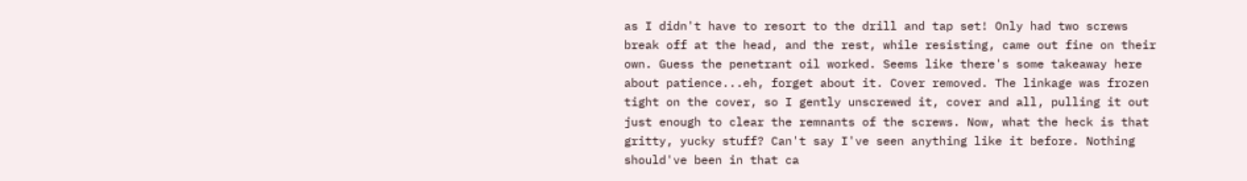as I didn't have to resort to the drill and tap set! Only had two screws break off at the head, and the rest, while resisting, came out fine on their own. Guess the penetrant oil worked. Seems like there's some takeaway here about patience...eh, forget about it. Cover removed. The linkage was frozen tight on the cover, so I gently unscrewed it, cover and all, pulling it out just enough to clear the remnants of the screws. Now, what the heck is that gritty, yucky stuff? Can't say I've seen anything like it before. Nothing should've been in that ca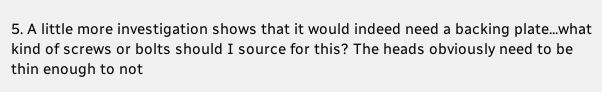5. A little more investigation shows that it would indeed need a backing plate...what kind of screws or bolts should I source for this? The heads obviously need to be thin enough to not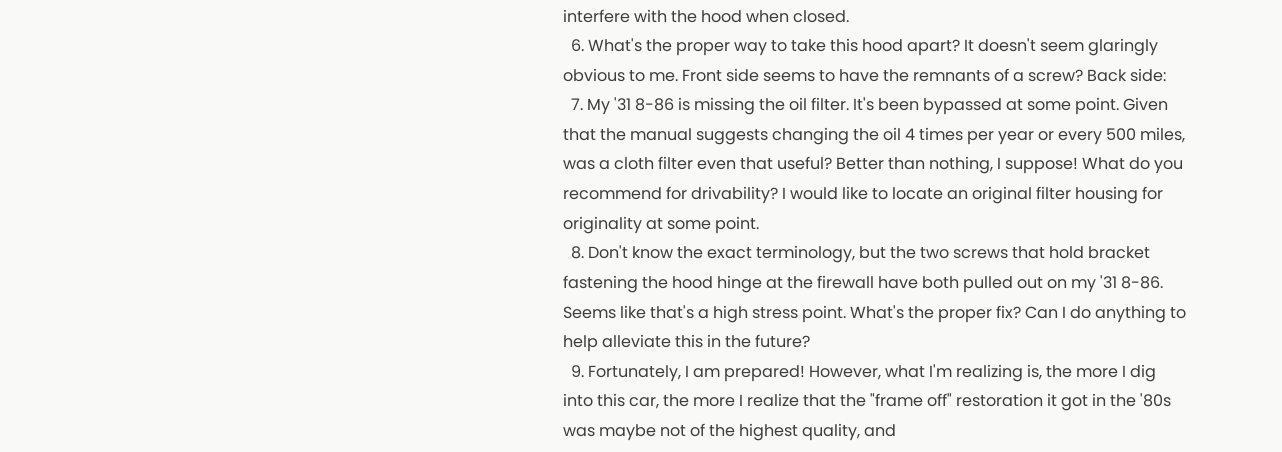interfere with the hood when closed.
  6. What's the proper way to take this hood apart? It doesn't seem glaringly obvious to me. Front side seems to have the remnants of a screw? Back side:
  7. My '31 8-86 is missing the oil filter. It's been bypassed at some point. Given that the manual suggests changing the oil 4 times per year or every 500 miles, was a cloth filter even that useful? Better than nothing, I suppose! What do you recommend for drivability? I would like to locate an original filter housing for originality at some point.
  8. Don't know the exact terminology, but the two screws that hold bracket fastening the hood hinge at the firewall have both pulled out on my '31 8-86. Seems like that's a high stress point. What's the proper fix? Can I do anything to help alleviate this in the future?
  9. Fortunately, I am prepared! However, what I'm realizing is, the more I dig into this car, the more I realize that the "frame off" restoration it got in the '80s was maybe not of the highest quality, and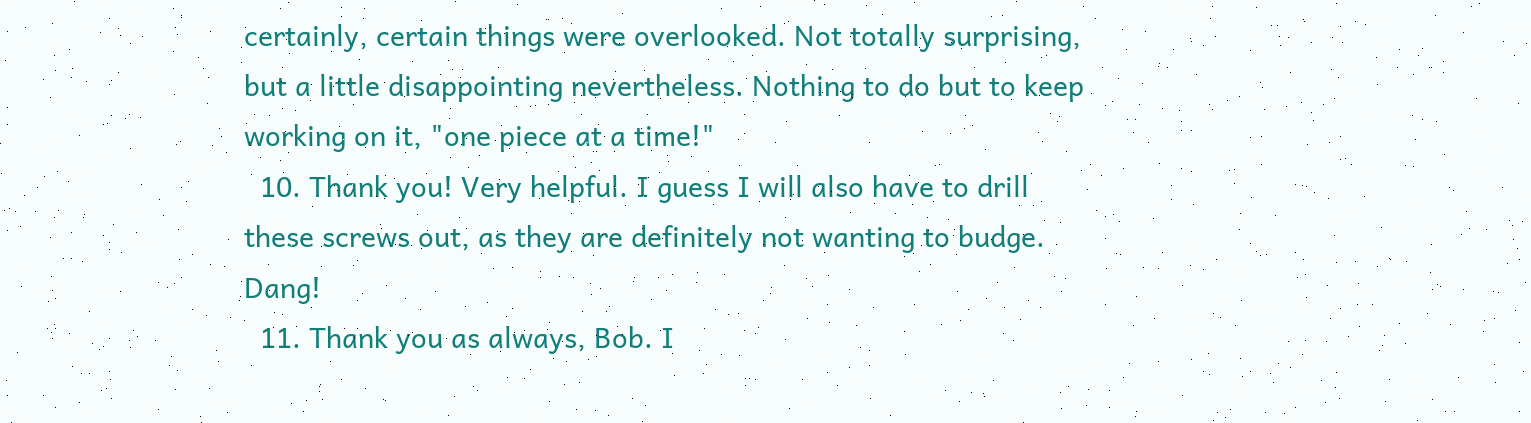certainly, certain things were overlooked. Not totally surprising, but a little disappointing nevertheless. Nothing to do but to keep working on it, "one piece at a time!"
  10. Thank you! Very helpful. I guess I will also have to drill these screws out, as they are definitely not wanting to budge. Dang!
  11. Thank you as always, Bob. I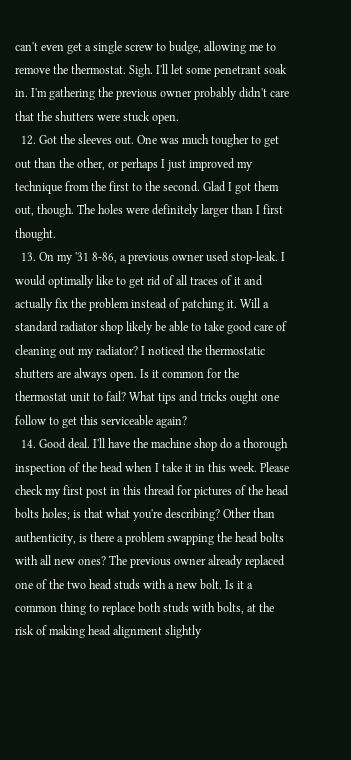can't even get a single screw to budge, allowing me to remove the thermostat. Sigh. I'll let some penetrant soak in. I'm gathering the previous owner probably didn't care that the shutters were stuck open.
  12. Got the sleeves out. One was much tougher to get out than the other, or perhaps I just improved my technique from the first to the second. Glad I got them out, though. The holes were definitely larger than I first thought.
  13. On my '31 8-86, a previous owner used stop-leak. I would optimally like to get rid of all traces of it and actually fix the problem instead of patching it. Will a standard radiator shop likely be able to take good care of cleaning out my radiator? I noticed the thermostatic shutters are always open. Is it common for the thermostat unit to fail? What tips and tricks ought one follow to get this serviceable again?
  14. Good deal. I'll have the machine shop do a thorough inspection of the head when I take it in this week. Please check my first post in this thread for pictures of the head bolts holes; is that what you're describing? Other than authenticity, is there a problem swapping the head bolts with all new ones? The previous owner already replaced one of the two head studs with a new bolt. Is it a common thing to replace both studs with bolts, at the risk of making head alignment slightly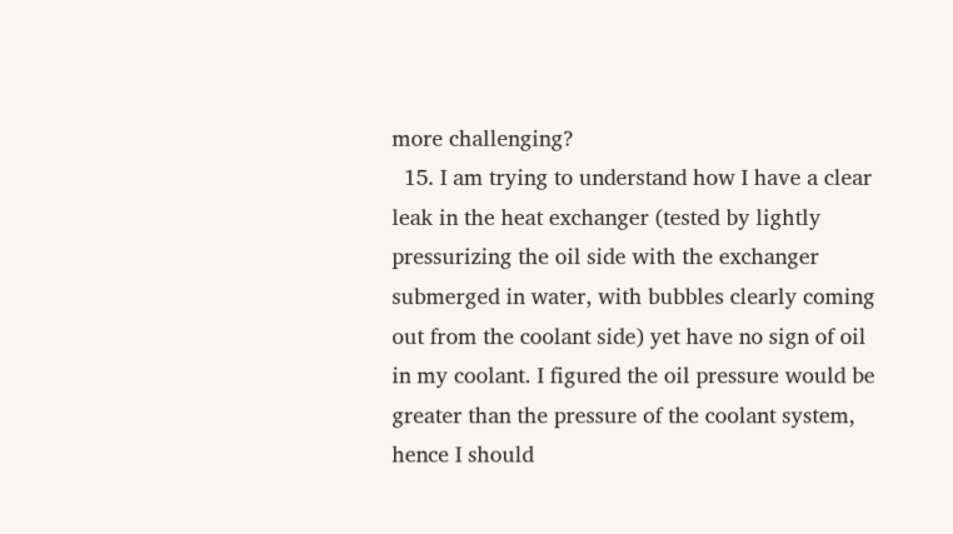more challenging?
  15. I am trying to understand how I have a clear leak in the heat exchanger (tested by lightly pressurizing the oil side with the exchanger submerged in water, with bubbles clearly coming out from the coolant side) yet have no sign of oil in my coolant. I figured the oil pressure would be greater than the pressure of the coolant system, hence I should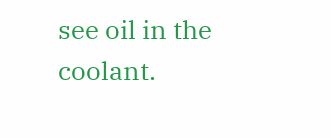see oil in the coolant.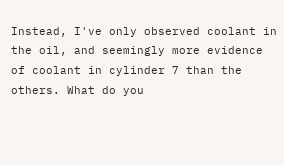Instead, I've only observed coolant in the oil, and seemingly more evidence of coolant in cylinder 7 than the others. What do you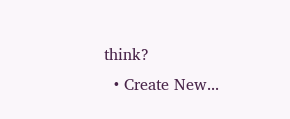think?
  • Create New...